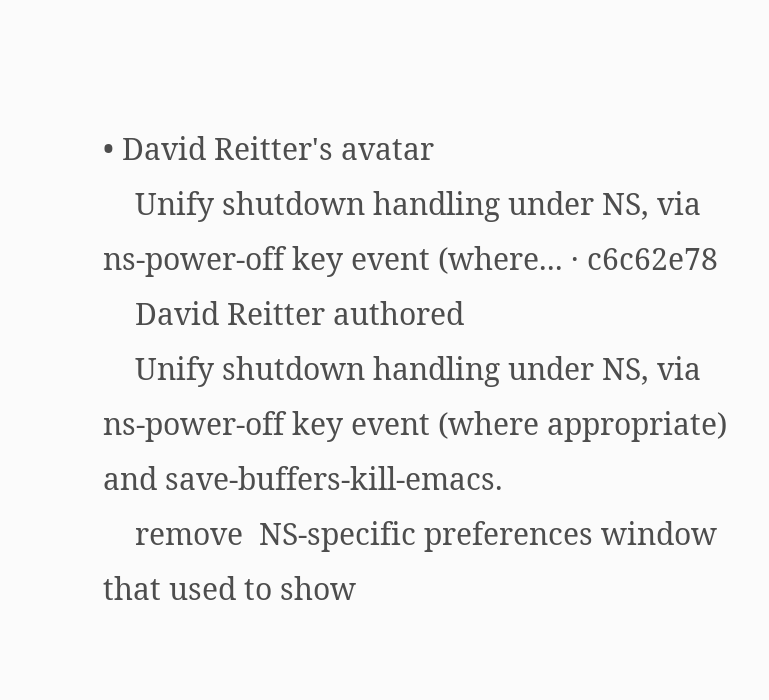• David Reitter's avatar
    Unify shutdown handling under NS, via ns-power-off key event (where... · c6c62e78
    David Reitter authored
    Unify shutdown handling under NS, via ns-power-off key event (where appropriate) and save-buffers-kill-emacs.
    remove  NS-specific preferences window that used to show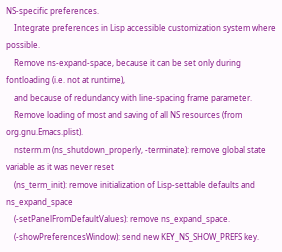NS-specific preferences.
    Integrate preferences in Lisp accessible customization system where possible.
    Remove ns-expand-space, because it can be set only during fontloading (i.e. not at runtime),
    and because of redundancy with line-spacing frame parameter.
    Remove loading of most and saving of all NS resources (from org.gnu.Emacs.plist).
    nsterm.m (ns_shutdown_properly, -terminate): remove global state variable as it was never reset
    (ns_term_init): remove initialization of Lisp-settable defaults and ns_expand_space
    (-setPanelFromDefaultValues): remove ns_expand_space.
    (-showPreferencesWindow): send new KEY_NS_SHOW_PREFS key.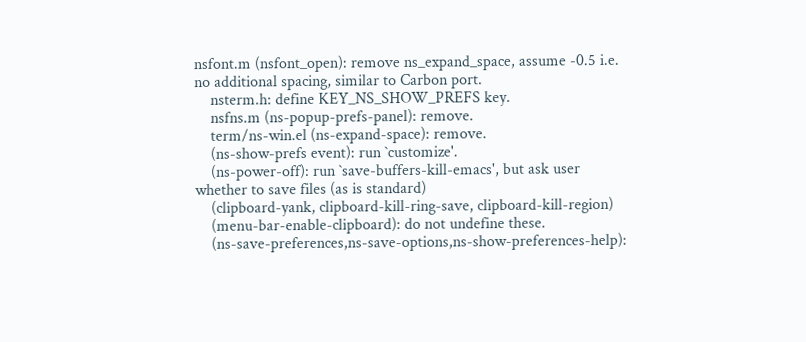nsfont.m (nsfont_open): remove ns_expand_space, assume -0.5 i.e. no additional spacing, similar to Carbon port.
    nsterm.h: define KEY_NS_SHOW_PREFS key.
    nsfns.m (ns-popup-prefs-panel): remove.
    term/ns-win.el (ns-expand-space): remove.
    (ns-show-prefs event): run `customize'.
    (ns-power-off): run `save-buffers-kill-emacs', but ask user whether to save files (as is standard)
    (clipboard-yank, clipboard-kill-ring-save, clipboard-kill-region)
    (menu-bar-enable-clipboard): do not undefine these.
    (ns-save-preferences,ns-save-options,ns-show-preferences-help):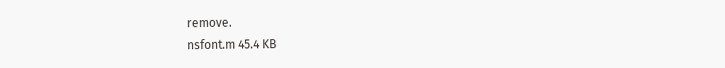remove.
nsfont.m 45.4 KB